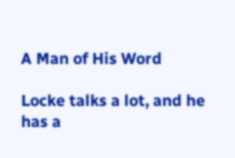A Man of His Word

Locke talks a lot, and he has a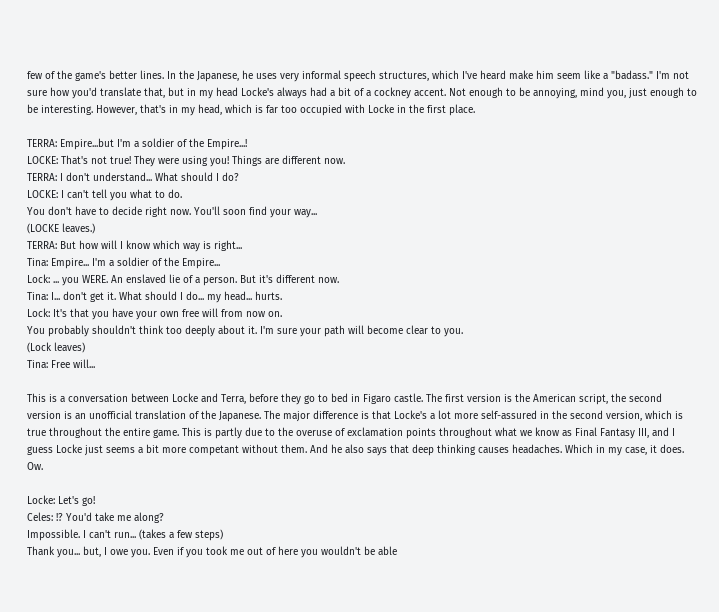few of the game's better lines. In the Japanese, he uses very informal speech structures, which I've heard make him seem like a "badass." I'm not sure how you'd translate that, but in my head Locke's always had a bit of a cockney accent. Not enough to be annoying, mind you, just enough to be interesting. However, that's in my head, which is far too occupied with Locke in the first place.

TERRA: Empire...but I'm a soldier of the Empire...!
LOCKE: That's not true! They were using you! Things are different now.
TERRA: I don't understand... What should I do?
LOCKE: I can't tell you what to do.
You don't have to decide right now. You'll soon find your way...
(LOCKE leaves.)
TERRA: But how will I know which way is right...
Tina: Empire... I'm a soldier of the Empire...
Lock: ... you WERE. An enslaved lie of a person. But it's different now.
Tina: I... don't get it. What should I do... my head... hurts.
Lock: It's that you have your own free will from now on.
You probably shouldn't think too deeply about it. I'm sure your path will become clear to you.
(Lock leaves)
Tina: Free will...

This is a conversation between Locke and Terra, before they go to bed in Figaro castle. The first version is the American script, the second version is an unofficial translation of the Japanese. The major difference is that Locke's a lot more self-assured in the second version, which is true throughout the entire game. This is partly due to the overuse of exclamation points throughout what we know as Final Fantasy III, and I guess Locke just seems a bit more competant without them. And he also says that deep thinking causes headaches. Which in my case, it does. Ow.

Locke: Let's go!
Celes: !? You'd take me along?
Impossible. I can't run... (takes a few steps)
Thank you... but, I owe you. Even if you took me out of here you wouldn't be able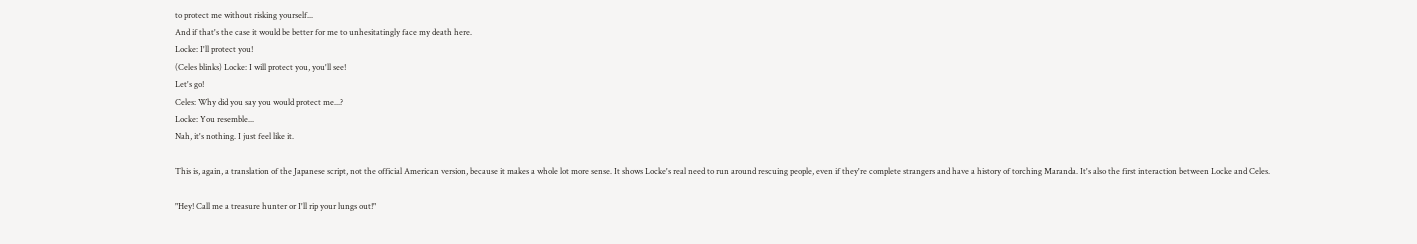to protect me without risking yourself...
And if that's the case it would be better for me to unhesitatingly face my death here.
Locke: I'll protect you!
(Celes blinks) Locke: I will protect you, you'll see!
Let's go!
Celes: Why did you say you would protect me...?
Locke: You resemble...
Nah, it's nothing. I just feel like it.

This is, again, a translation of the Japanese script, not the official American version, because it makes a whole lot more sense. It shows Locke's real need to run around rescuing people, even if they're complete strangers and have a history of torching Maranda. It's also the first interaction between Locke and Celes.

"Hey! Call me a treasure hunter or I'll rip your lungs out!"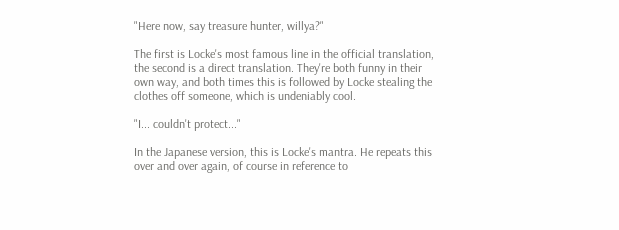"Here now, say treasure hunter, willya?"

The first is Locke's most famous line in the official translation, the second is a direct translation. They're both funny in their own way, and both times this is followed by Locke stealing the clothes off someone, which is undeniably cool.

"I... couldn't protect..."

In the Japanese version, this is Locke's mantra. He repeats this over and over again, of course in reference to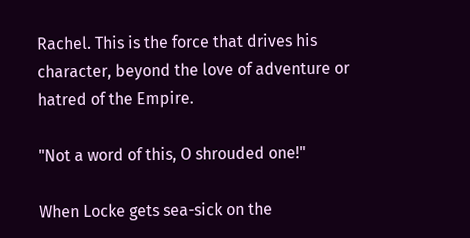Rachel. This is the force that drives his character, beyond the love of adventure or hatred of the Empire.

"Not a word of this, O shrouded one!"

When Locke gets sea-sick on the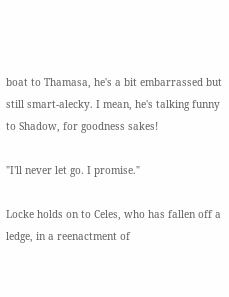boat to Thamasa, he's a bit embarrassed but still smart-alecky. I mean, he's talking funny to Shadow, for goodness sakes!

"I'll never let go. I promise."

Locke holds on to Celes, who has fallen off a ledge, in a reenactment of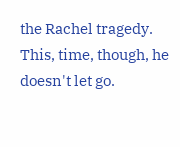the Rachel tragedy. This, time, though, he doesn't let go.